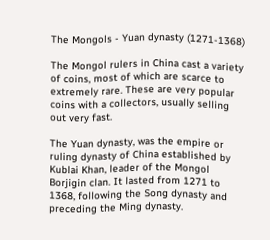The Mongols - Yuan dynasty (1271-1368)

The Mongol rulers in China cast a variety of coins, most of which are scarce to extremely rare. These are very popular coins with a collectors, usually selling out very fast.

The Yuan dynasty, was the empire or ruling dynasty of China established by Kublai Khan, leader of the Mongol Borjigin clan. It lasted from 1271 to 1368, following the Song dynasty and preceding the Ming dynasty.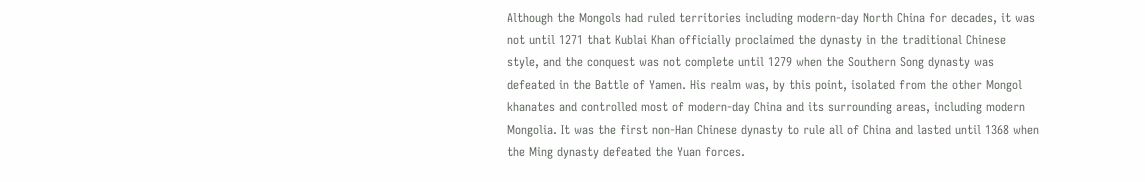Although the Mongols had ruled territories including modern-day North China for decades, it was not until 1271 that Kublai Khan officially proclaimed the dynasty in the traditional Chinese style, and the conquest was not complete until 1279 when the Southern Song dynasty was defeated in the Battle of Yamen. His realm was, by this point, isolated from the other Mongol khanates and controlled most of modern-day China and its surrounding areas, including modern Mongolia. It was the first non-Han Chinese dynasty to rule all of China and lasted until 1368 when the Ming dynasty defeated the Yuan forces.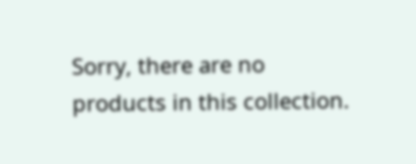Sorry, there are no products in this collection.